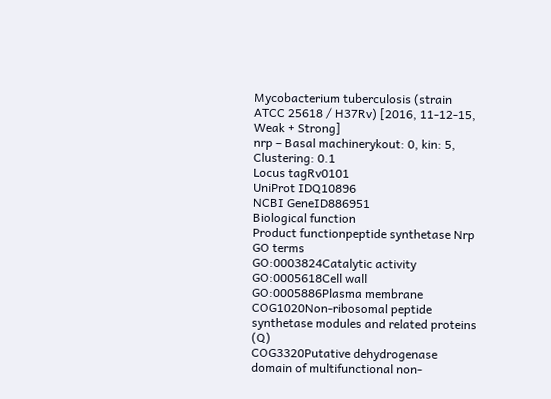Mycobacterium tuberculosis (strain ATCC 25618 / H37Rv) [2016, 11-12-15, Weak + Strong]
nrp – Basal machinerykout: 0, kin: 5, Clustering: 0.1
Locus tagRv0101
UniProt IDQ10896
NCBI GeneID886951
Biological function
Product functionpeptide synthetase Nrp
GO terms
GO:0003824Catalytic activity
GO:0005618Cell wall
GO:0005886Plasma membrane
COG1020Non-ribosomal peptide synthetase modules and related proteins (Q)
COG3320Putative dehydrogenase domain of multifunctional non-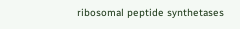ribosomal peptide synthetases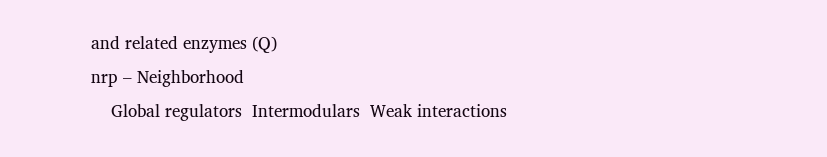and related enzymes (Q)
nrp – Neighborhood
    Global regulators  Intermodulars  Weak interactions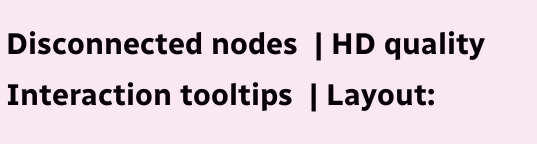Disconnected nodes  | HD quality  Interaction tooltips  | Layout: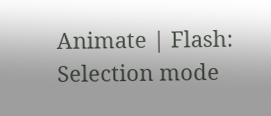Animate | Flash:  Selection mode